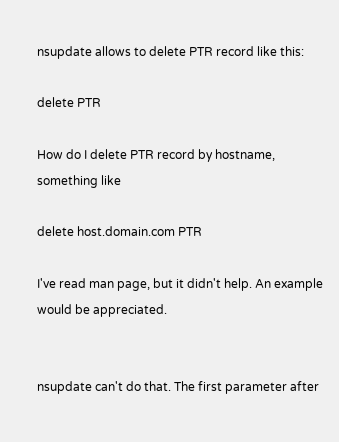nsupdate allows to delete PTR record like this:

delete PTR

How do I delete PTR record by hostname, something like

delete host.domain.com PTR

I've read man page, but it didn't help. An example would be appreciated.


nsupdate can't do that. The first parameter after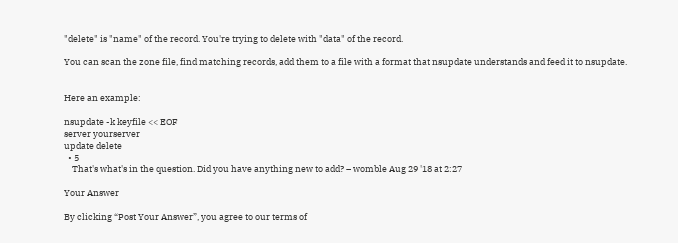"delete" is "name" of the record. You're trying to delete with "data" of the record.

You can scan the zone file, find matching records, add them to a file with a format that nsupdate understands and feed it to nsupdate.


Here an example:

nsupdate -k keyfile << EOF
server yourserver
update delete
  • 5
    That's what's in the question. Did you have anything new to add? – womble Aug 29 '18 at 2:27

Your Answer

By clicking “Post Your Answer”, you agree to our terms of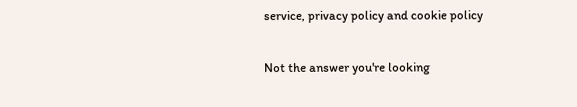service, privacy policy and cookie policy

Not the answer you're looking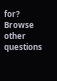for? Browse other questions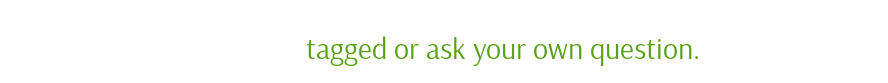tagged or ask your own question.